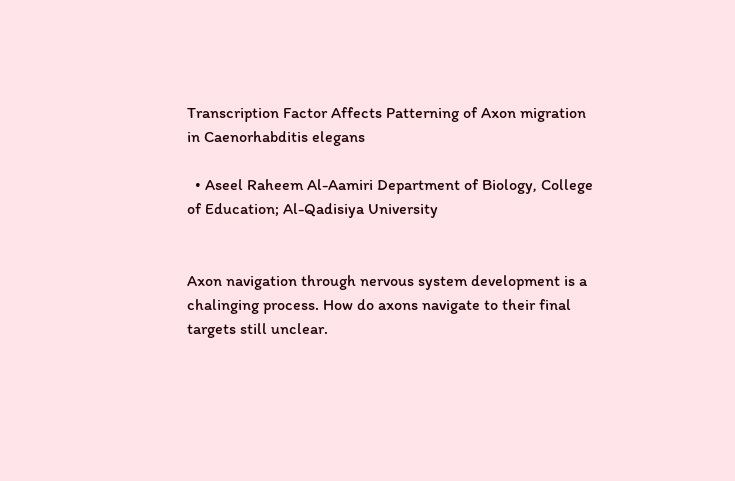Transcription Factor Affects Patterning of Axon migration in Caenorhabditis elegans

  • Aseel Raheem Al-Aamiri Department of Biology, College of Education; Al-Qadisiya University


Axon navigation through nervous system development is a chalinging process. How do axons navigate to their final targets still unclear.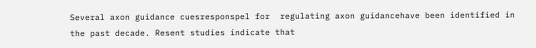Several axon guidance cuesresponspel for  regulating axon guidancehave been identified in the past decade. Resent studies indicate that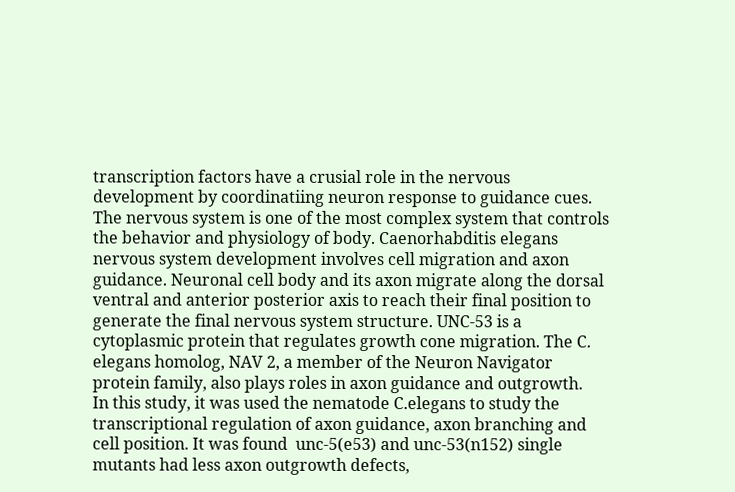transcription factors have a crusial role in the nervous development by coordinatiing neuron response to guidance cues. The nervous system is one of the most complex system that controls the behavior and physiology of body. Caenorhabditis elegans nervous system development involves cell migration and axon guidance. Neuronal cell body and its axon migrate along the dorsal ventral and anterior posterior axis to reach their final position to generate the final nervous system structure. UNC-53 is a cytoplasmic protein that regulates growth cone migration. The C. elegans homolog, NAV 2, a member of the Neuron Navigator protein family, also plays roles in axon guidance and outgrowth.         In this study, it was used the nematode C.elegans to study the transcriptional regulation of axon guidance, axon branching and cell position. It was found  unc-5(e53) and unc-53(n152) single mutants had less axon outgrowth defects,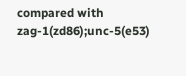compared with zag-1(zd86);unc-5(e53)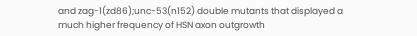and zag-1(zd86);unc-53(n152) double mutants that displayed a much higher frequency of HSN axon outgrowth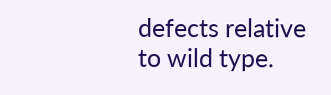defects relative to wild type.